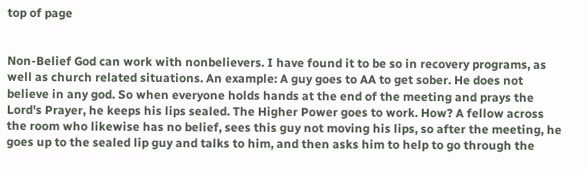top of page


Non-Belief God can work with nonbelievers. I have found it to be so in recovery programs, as well as church related situations. An example: A guy goes to AA to get sober. He does not believe in any god. So when everyone holds hands at the end of the meeting and prays the Lord's Prayer, he keeps his lips sealed. The Higher Power goes to work. How? A fellow across the room who likewise has no belief, sees this guy not moving his lips, so after the meeting, he goes up to the sealed lip guy and talks to him, and then asks him to help to go through the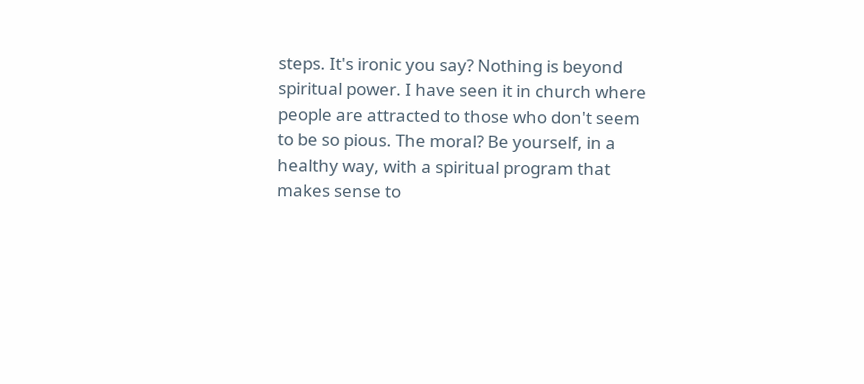steps. It's ironic you say? Nothing is beyond spiritual power. I have seen it in church where people are attracted to those who don't seem to be so pious. The moral? Be yourself, in a healthy way, with a spiritual program that makes sense to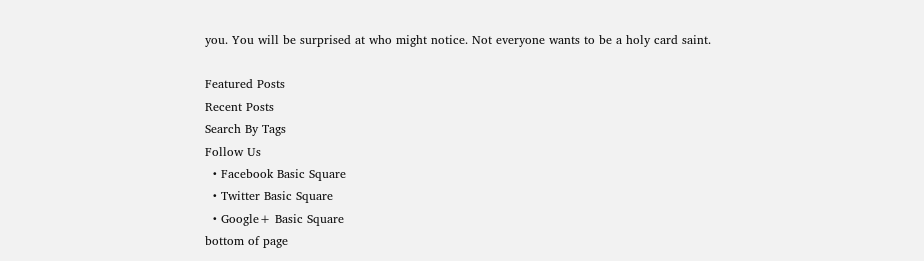you. You will be surprised at who might notice. Not everyone wants to be a holy card saint.

Featured Posts
Recent Posts
Search By Tags
Follow Us
  • Facebook Basic Square
  • Twitter Basic Square
  • Google+ Basic Square
bottom of page